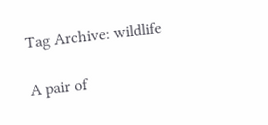Tag Archive: wildlife

A pair of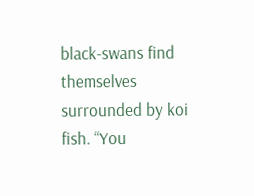black-swans find themselves surrounded by koi fish. “You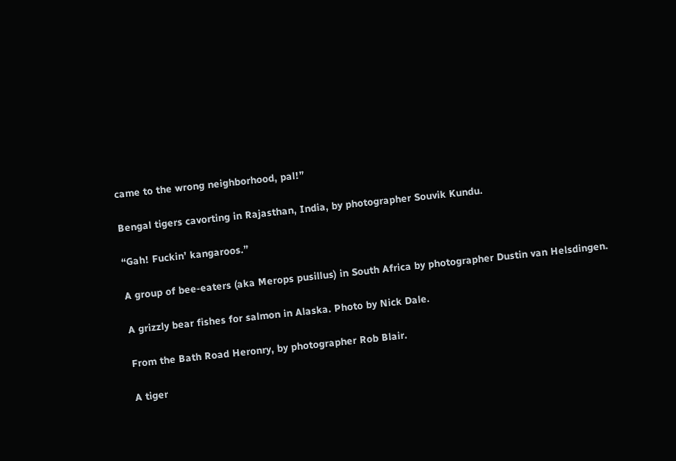came to the wrong neighborhood, pal!”

Bengal tigers cavorting in Rajasthan, India, by photographer Souvik Kundu.

“Gah! Fuckin’ kangaroos.”

A group of bee-eaters (aka Merops pusillus) in South Africa by photographer Dustin van Helsdingen.

A grizzly bear fishes for salmon in Alaska. Photo by Nick Dale.

From the Bath Road Heronry, by photographer Rob Blair.

A tiger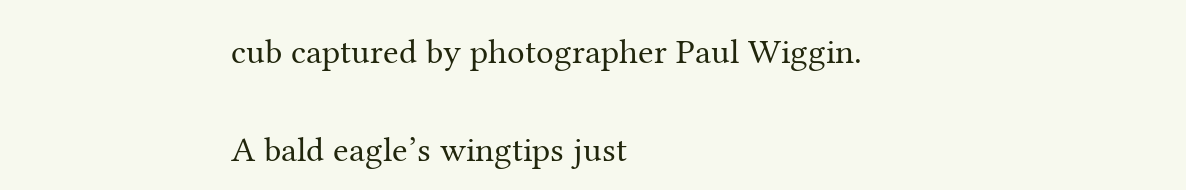cub captured by photographer Paul Wiggin.

A bald eagle’s wingtips just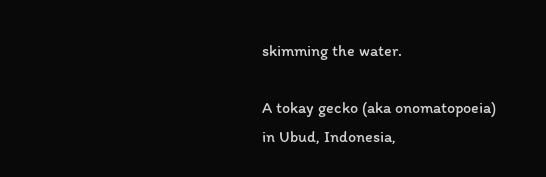skimming the water.

A tokay gecko (aka onomatopoeia) in Ubud, Indonesia,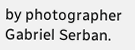by photographer Gabriel Serban.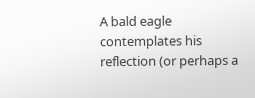A bald eagle contemplates his reflection (or perhaps a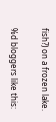fish?) on a frozen lake.

%d bloggers like this: